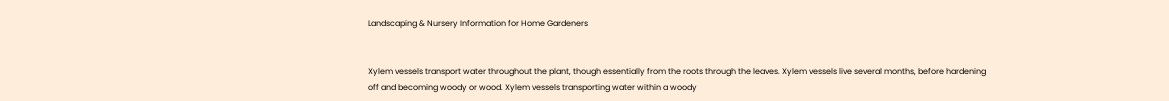Landscaping & Nursery Information for Home Gardeners


Xylem vessels transport water throughout the plant, though essentially from the roots through the leaves. Xylem vessels live several months, before hardening off and becoming woody or wood. Xylem vessels transporting water within a woody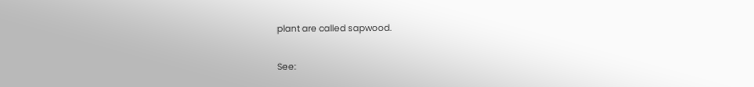plant are called sapwood.

See: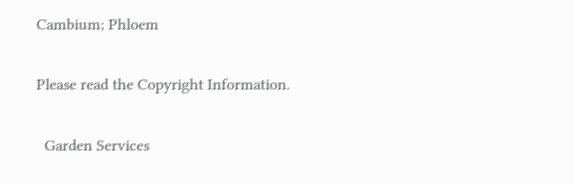Cambium; Phloem

Please read the Copyright Information.

  Garden Services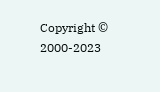Copyright © 2000-2023